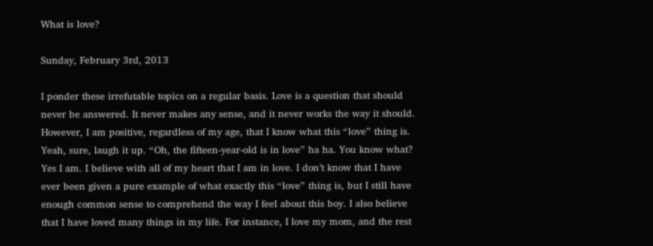What is love?

Sunday, February 3rd, 2013

I ponder these irrefutable topics on a regular basis. Love is a question that should never be answered. It never makes any sense, and it never works the way it should. However, I am positive, regardless of my age, that I know what this “love” thing is. Yeah, sure, laugh it up. “Oh, the fifteen-year-old is in love” ha ha. You know what? Yes I am. I believe with all of my heart that I am in love. I don’t know that I have ever been given a pure example of what exactly this “love” thing is, but I still have enough common sense to comprehend the way I feel about this boy. I also believe that I have loved many things in my life. For instance, I love my mom, and the rest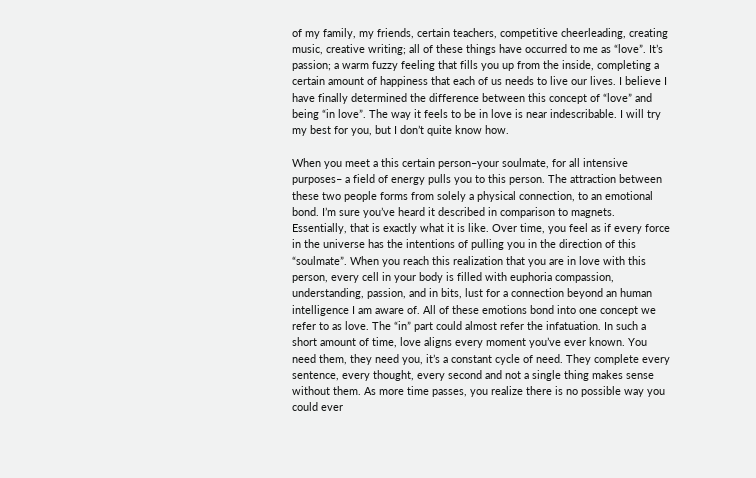of my family, my friends, certain teachers, competitive cheerleading, creating music, creative writing; all of these things have occurred to me as “love”. It’s passion; a warm fuzzy feeling that fills you up from the inside, completing a certain amount of happiness that each of us needs to live our lives. I believe I have finally determined the difference between this concept of “love” and being “in love”. The way it feels to be in love is near indescribable. I will try my best for you, but I don’t quite know how.

When you meet a this certain person–your soulmate, for all intensive purposes– a field of energy pulls you to this person. The attraction between these two people forms from solely a physical connection, to an emotional bond. I’m sure you’ve heard it described in comparison to magnets. Essentially, that is exactly what it is like. Over time, you feel as if every force in the universe has the intentions of pulling you in the direction of this “soulmate”. When you reach this realization that you are in love with this person, every cell in your body is filled with euphoria compassion, understanding, passion, and in bits, lust for a connection beyond an human intelligence I am aware of. All of these emotions bond into one concept we refer to as love. The “in” part could almost refer the infatuation. In such a short amount of time, love aligns every moment you’ve ever known. You need them, they need you, it’s a constant cycle of need. They complete every sentence, every thought, every second and not a single thing makes sense without them. As more time passes, you realize there is no possible way you could ever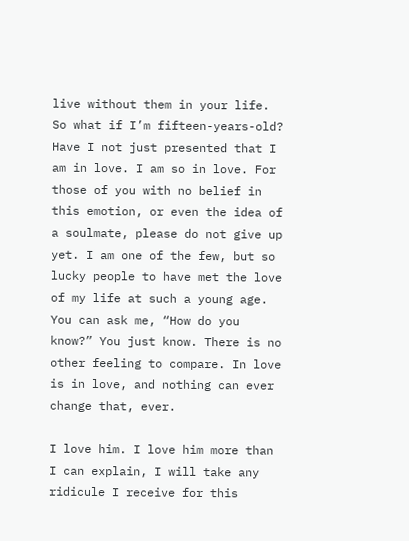live without them in your life. So what if I’m fifteen-years-old? Have I not just presented that I am in love. I am so in love. For those of you with no belief in this emotion, or even the idea of a soulmate, please do not give up yet. I am one of the few, but so lucky people to have met the love of my life at such a young age. You can ask me, “How do you know?” You just know. There is no other feeling to compare. In love is in love, and nothing can ever change that, ever.

I love him. I love him more than I can explain, I will take any ridicule I receive for this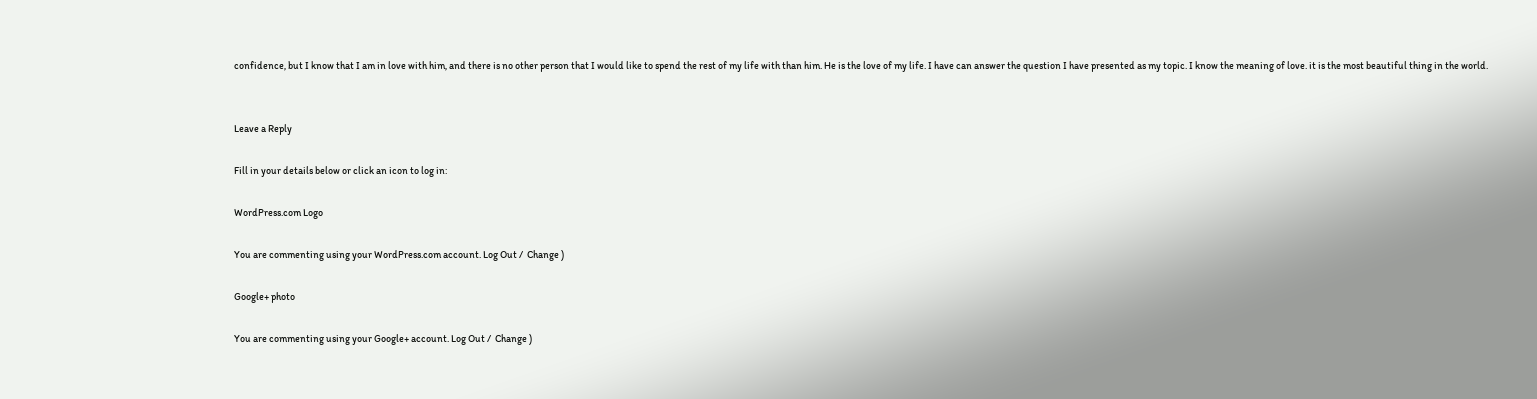confidence, but I know that I am in love with him, and there is no other person that I would like to spend the rest of my life with than him. He is the love of my life. I have can answer the question I have presented as my topic. I know the meaning of love. it is the most beautiful thing in the world.


Leave a Reply

Fill in your details below or click an icon to log in:

WordPress.com Logo

You are commenting using your WordPress.com account. Log Out /  Change )

Google+ photo

You are commenting using your Google+ account. Log Out /  Change )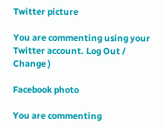Twitter picture

You are commenting using your Twitter account. Log Out /  Change )

Facebook photo

You are commenting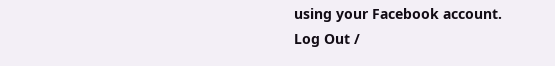using your Facebook account. Log Out /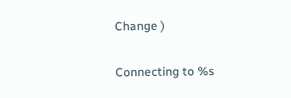Change )

Connecting to %s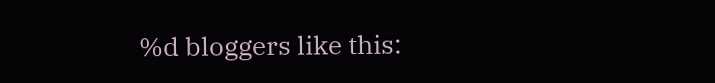%d bloggers like this: